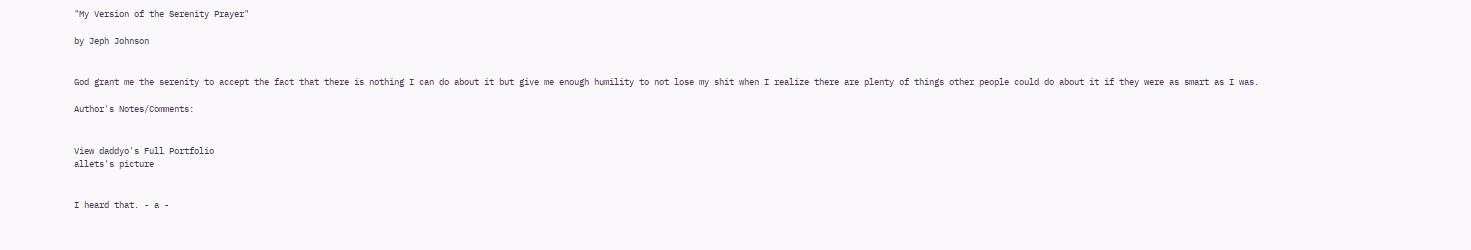"My Version of the Serenity Prayer"

by Jeph Johnson


God grant me the serenity to accept the fact that there is nothing I can do about it but give me enough humility to not lose my shit when I realize there are plenty of things other people could do about it if they were as smart as I was.

Author's Notes/Comments:


View daddyo's Full Portfolio
allets's picture


I heard that. - a -